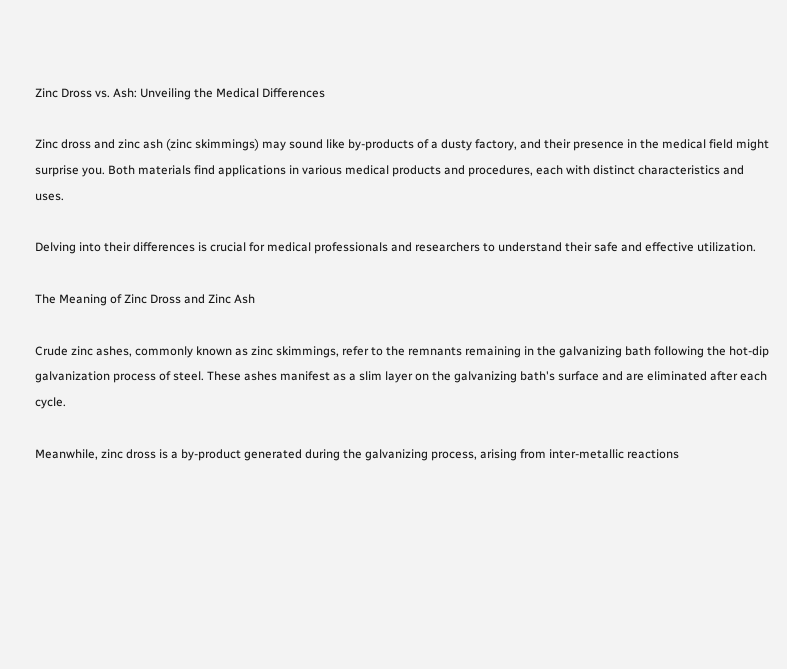Zinc Dross vs. Ash: Unveiling the Medical Differences

Zinc dross and zinc ash (zinc skimmings) may sound like by-products of a dusty factory, and their presence in the medical field might surprise you. Both materials find applications in various medical products and procedures, each with distinct characteristics and uses.

Delving into their differences is crucial for medical professionals and researchers to understand their safe and effective utilization.

The Meaning of Zinc Dross and Zinc Ash

Crude zinc ashes, commonly known as zinc skimmings, refer to the remnants remaining in the galvanizing bath following the hot-dip galvanization process of steel. These ashes manifest as a slim layer on the galvanizing bath's surface and are eliminated after each cycle.

Meanwhile, zinc dross is a by-product generated during the galvanizing process, arising from inter-metallic reactions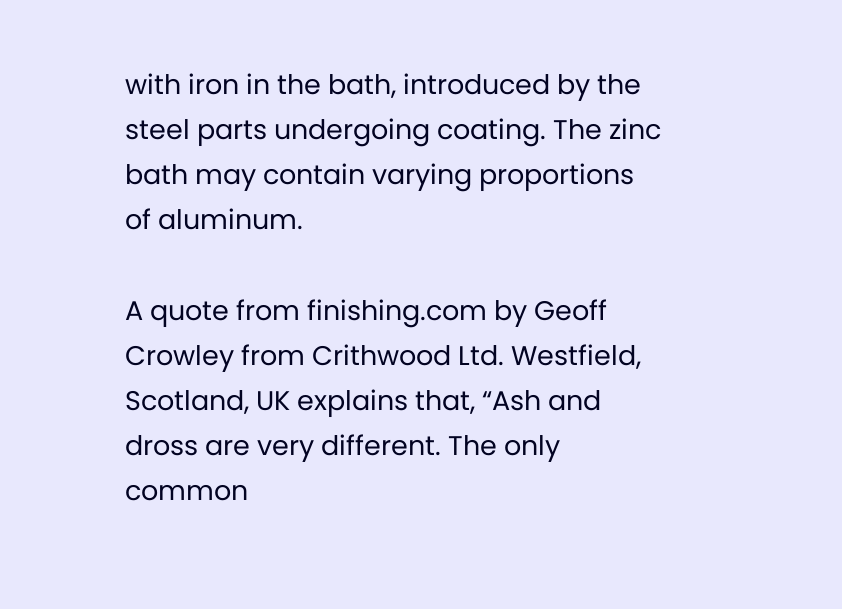with iron in the bath, introduced by the steel parts undergoing coating. The zinc bath may contain varying proportions of aluminum.

A quote from finishing.com by Geoff Crowley from Crithwood Ltd. Westfield, Scotland, UK explains that, “Ash and dross are very different. The only common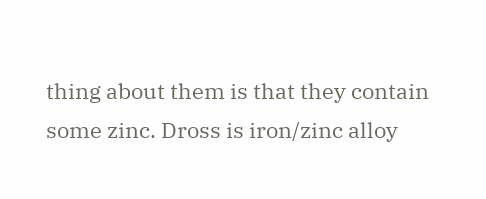thing about them is that they contain some zinc. Dross is iron/zinc alloy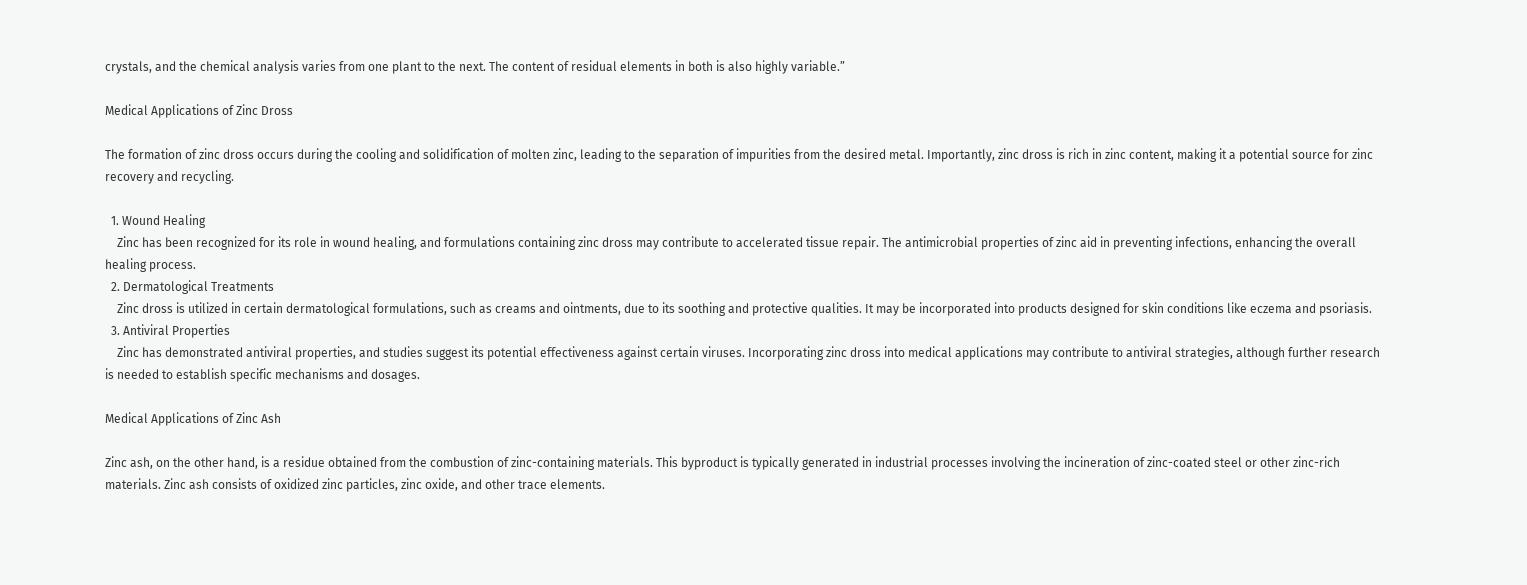crystals, and the chemical analysis varies from one plant to the next. The content of residual elements in both is also highly variable.”

Medical Applications of Zinc Dross

The formation of zinc dross occurs during the cooling and solidification of molten zinc, leading to the separation of impurities from the desired metal. Importantly, zinc dross is rich in zinc content, making it a potential source for zinc recovery and recycling.

  1. Wound Healing
    Zinc has been recognized for its role in wound healing, and formulations containing zinc dross may contribute to accelerated tissue repair. The antimicrobial properties of zinc aid in preventing infections, enhancing the overall healing process.
  2. Dermatological Treatments
    Zinc dross is utilized in certain dermatological formulations, such as creams and ointments, due to its soothing and protective qualities. It may be incorporated into products designed for skin conditions like eczema and psoriasis.
  3. Antiviral Properties
    Zinc has demonstrated antiviral properties, and studies suggest its potential effectiveness against certain viruses. Incorporating zinc dross into medical applications may contribute to antiviral strategies, although further research is needed to establish specific mechanisms and dosages.

Medical Applications of Zinc Ash

Zinc ash, on the other hand, is a residue obtained from the combustion of zinc-containing materials. This byproduct is typically generated in industrial processes involving the incineration of zinc-coated steel or other zinc-rich materials. Zinc ash consists of oxidized zinc particles, zinc oxide, and other trace elements.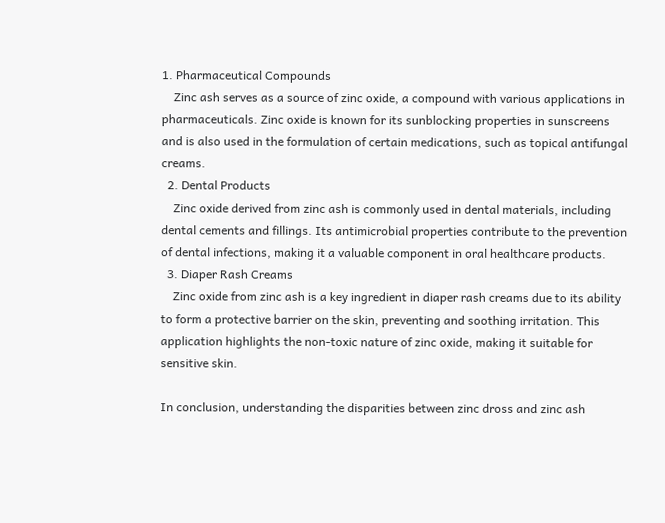1. Pharmaceutical Compounds
    Zinc ash serves as a source of zinc oxide, a compound with various applications in pharmaceuticals. Zinc oxide is known for its sunblocking properties in sunscreens and is also used in the formulation of certain medications, such as topical antifungal creams.
  2. Dental Products
    Zinc oxide derived from zinc ash is commonly used in dental materials, including dental cements and fillings. Its antimicrobial properties contribute to the prevention of dental infections, making it a valuable component in oral healthcare products.
  3. Diaper Rash Creams
    Zinc oxide from zinc ash is a key ingredient in diaper rash creams due to its ability to form a protective barrier on the skin, preventing and soothing irritation. This application highlights the non-toxic nature of zinc oxide, making it suitable for sensitive skin.

In conclusion, understanding the disparities between zinc dross and zinc ash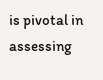is pivotal in assessing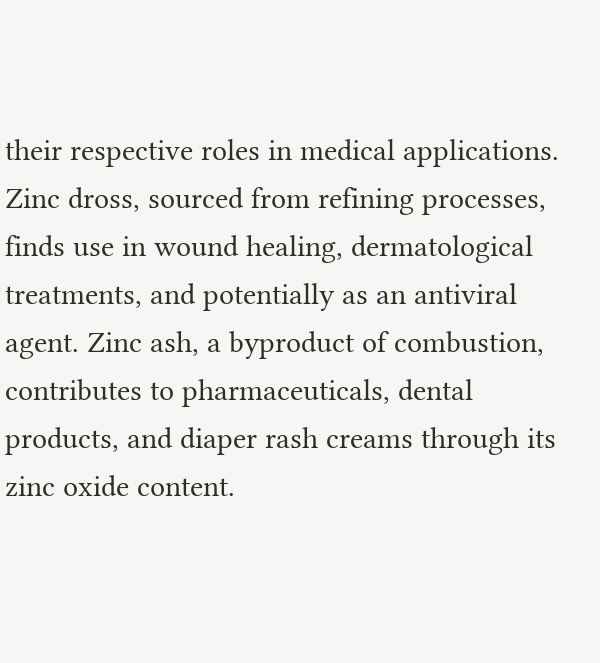their respective roles in medical applications. Zinc dross, sourced from refining processes, finds use in wound healing, dermatological treatments, and potentially as an antiviral agent. Zinc ash, a byproduct of combustion, contributes to pharmaceuticals, dental products, and diaper rash creams through its zinc oxide content.